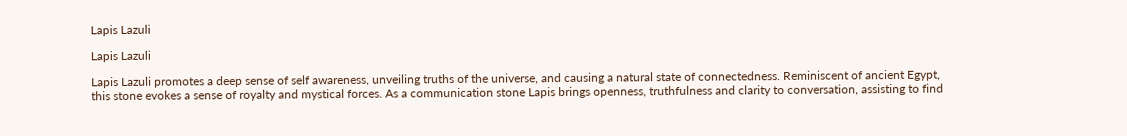Lapis Lazuli

Lapis Lazuli

Lapis Lazuli promotes a deep sense of self awareness, unveiling truths of the universe, and causing a natural state of connectedness. Reminiscent of ancient Egypt, this stone evokes a sense of royalty and mystical forces. As a communication stone Lapis brings openness, truthfulness and clarity to conversation, assisting to find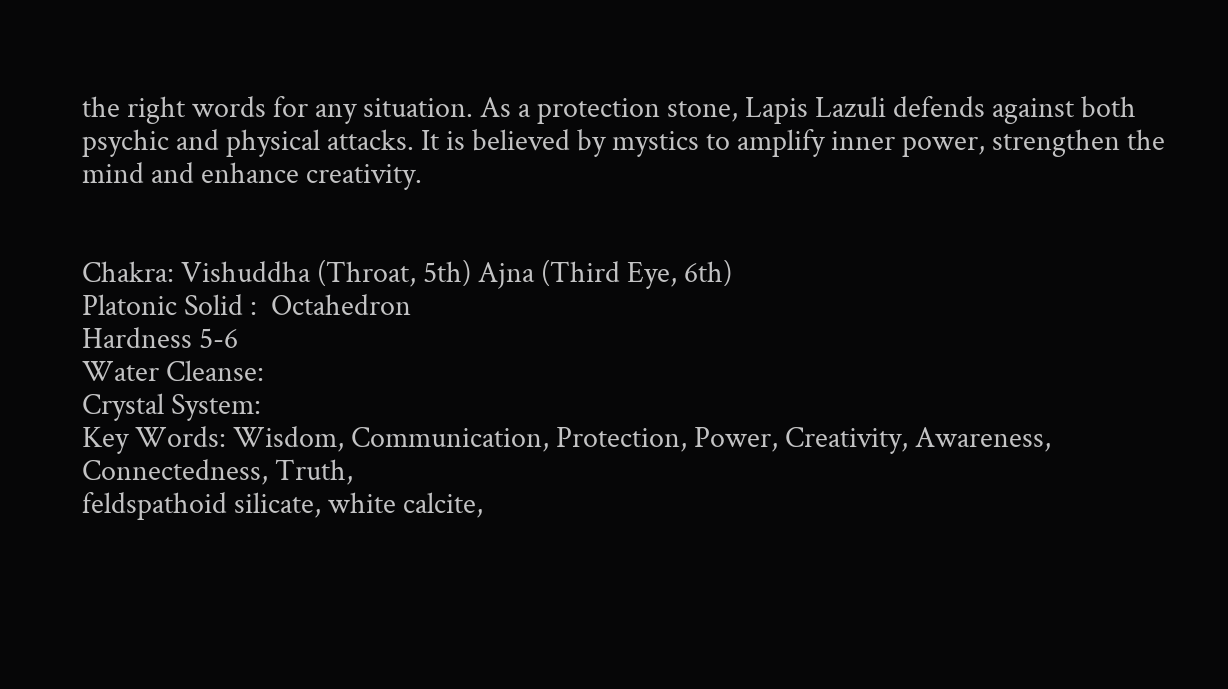the right words for any situation. As a protection stone, Lapis Lazuli defends against both psychic and physical attacks. It is believed by mystics to amplify inner power, strengthen the mind and enhance creativity.


Chakra: Vishuddha (Throat, 5th) Ajna (Third Eye, 6th)
Platonic Solid :  Octahedron
Hardness 5-6
Water Cleanse:
Crystal System:
Key Words: Wisdom, Communication, Protection, Power, Creativity, Awareness, Connectedness, Truth,
feldspathoid silicate, white calcite,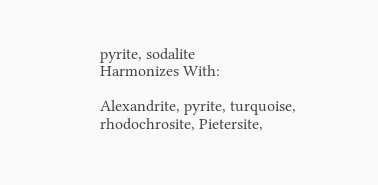pyrite, sodalite
Harmonizes With:

Alexandrite, pyrite, turquoise, rhodochrosite, Pietersite,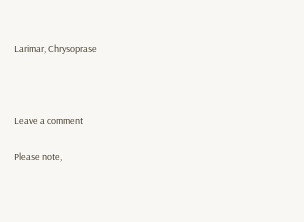Larimar, Chrysoprase



Leave a comment

Please note,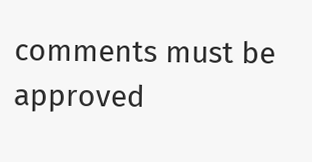comments must be approved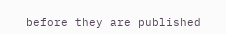before they are published